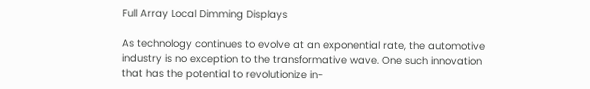Full Array Local Dimming Displays

As technology continues to evolve at an exponential rate, the automotive industry is no exception to the transformative wave. One such innovation that has the potential to revolutionize in-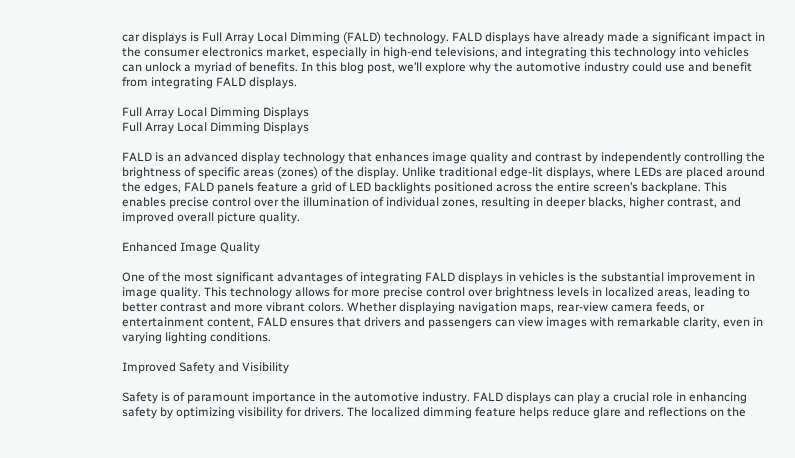car displays is Full Array Local Dimming (FALD) technology. FALD displays have already made a significant impact in the consumer electronics market, especially in high-end televisions, and integrating this technology into vehicles can unlock a myriad of benefits. In this blog post, we’ll explore why the automotive industry could use and benefit from integrating FALD displays.

Full Array Local Dimming Displays
Full Array Local Dimming Displays

FALD is an advanced display technology that enhances image quality and contrast by independently controlling the brightness of specific areas (zones) of the display. Unlike traditional edge-lit displays, where LEDs are placed around the edges, FALD panels feature a grid of LED backlights positioned across the entire screen’s backplane. This enables precise control over the illumination of individual zones, resulting in deeper blacks, higher contrast, and improved overall picture quality.

Enhanced Image Quality

One of the most significant advantages of integrating FALD displays in vehicles is the substantial improvement in image quality. This technology allows for more precise control over brightness levels in localized areas, leading to better contrast and more vibrant colors. Whether displaying navigation maps, rear-view camera feeds, or entertainment content, FALD ensures that drivers and passengers can view images with remarkable clarity, even in varying lighting conditions.

Improved Safety and Visibility

Safety is of paramount importance in the automotive industry. FALD displays can play a crucial role in enhancing safety by optimizing visibility for drivers. The localized dimming feature helps reduce glare and reflections on the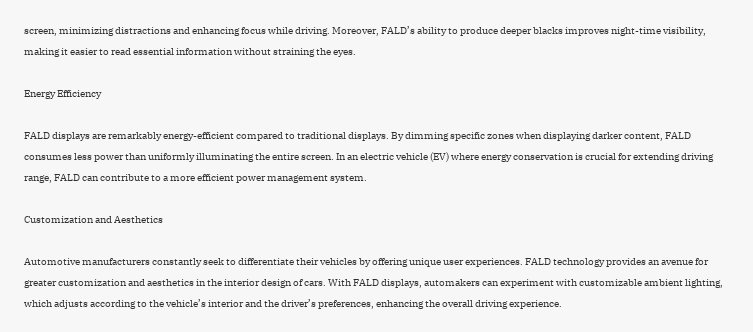screen, minimizing distractions and enhancing focus while driving. Moreover, FALD’s ability to produce deeper blacks improves night-time visibility, making it easier to read essential information without straining the eyes.

Energy Efficiency

FALD displays are remarkably energy-efficient compared to traditional displays. By dimming specific zones when displaying darker content, FALD consumes less power than uniformly illuminating the entire screen. In an electric vehicle (EV) where energy conservation is crucial for extending driving range, FALD can contribute to a more efficient power management system.

Customization and Aesthetics

Automotive manufacturers constantly seek to differentiate their vehicles by offering unique user experiences. FALD technology provides an avenue for greater customization and aesthetics in the interior design of cars. With FALD displays, automakers can experiment with customizable ambient lighting, which adjusts according to the vehicle’s interior and the driver’s preferences, enhancing the overall driving experience.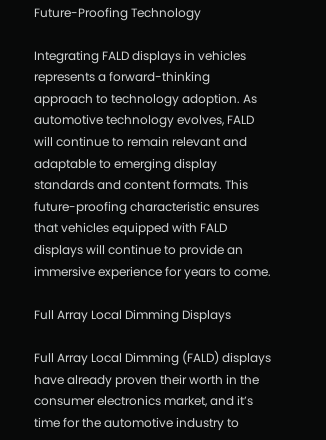Future-Proofing Technology

Integrating FALD displays in vehicles represents a forward-thinking approach to technology adoption. As automotive technology evolves, FALD will continue to remain relevant and adaptable to emerging display standards and content formats. This future-proofing characteristic ensures that vehicles equipped with FALD displays will continue to provide an immersive experience for years to come.

Full Array Local Dimming Displays

Full Array Local Dimming (FALD) displays have already proven their worth in the consumer electronics market, and it’s time for the automotive industry to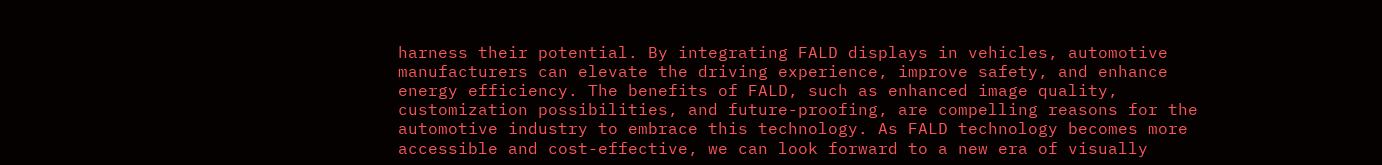harness their potential. By integrating FALD displays in vehicles, automotive manufacturers can elevate the driving experience, improve safety, and enhance energy efficiency. The benefits of FALD, such as enhanced image quality, customization possibilities, and future-proofing, are compelling reasons for the automotive industry to embrace this technology. As FALD technology becomes more accessible and cost-effective, we can look forward to a new era of visually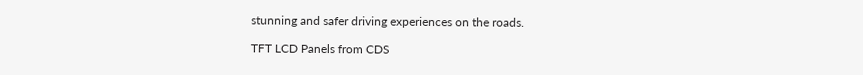stunning and safer driving experiences on the roads.

TFT LCD Panels from CDS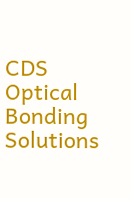CDS Optical Bonding Solutions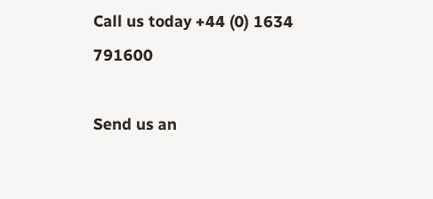Call us today +44 (0) 1634 791600

Send us an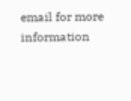email for more information